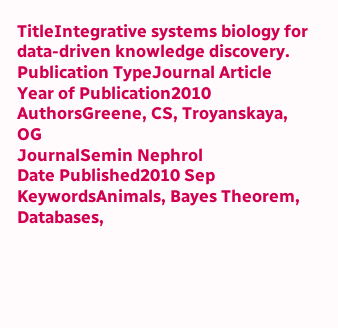TitleIntegrative systems biology for data-driven knowledge discovery.
Publication TypeJournal Article
Year of Publication2010
AuthorsGreene, CS, Troyanskaya, OG
JournalSemin Nephrol
Date Published2010 Sep
KeywordsAnimals, Bayes Theorem, Databases,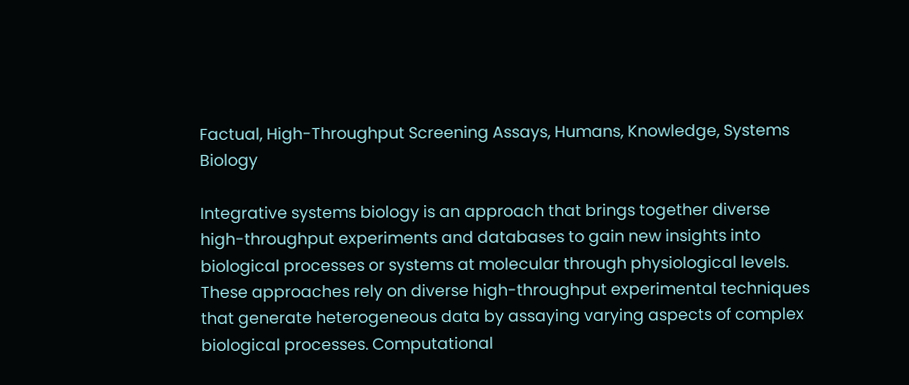Factual, High-Throughput Screening Assays, Humans, Knowledge, Systems Biology

Integrative systems biology is an approach that brings together diverse high-throughput experiments and databases to gain new insights into biological processes or systems at molecular through physiological levels. These approaches rely on diverse high-throughput experimental techniques that generate heterogeneous data by assaying varying aspects of complex biological processes. Computational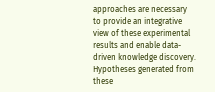approaches are necessary to provide an integrative view of these experimental results and enable data-driven knowledge discovery. Hypotheses generated from these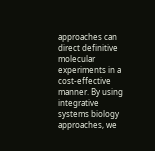approaches can direct definitive molecular experiments in a cost-effective manner. By using integrative systems biology approaches, we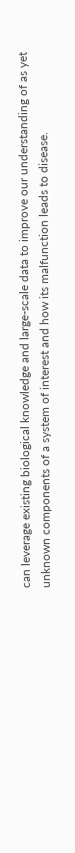can leverage existing biological knowledge and large-scale data to improve our understanding of as yet unknown components of a system of interest and how its malfunction leads to disease.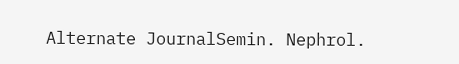Alternate JournalSemin. Nephrol.